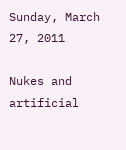Sunday, March 27, 2011

Nukes and artificial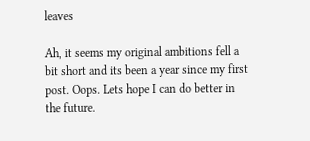leaves

Ah, it seems my original ambitions fell a bit short and its been a year since my first post. Oops. Lets hope I can do better in the future.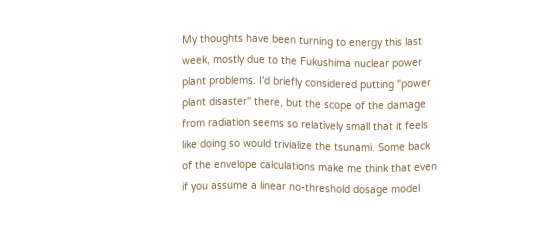My thoughts have been turning to energy this last week, mostly due to the Fukushima nuclear power plant problems. I'd briefly considered putting "power plant disaster" there, but the scope of the damage from radiation seems so relatively small that it feels like doing so would trivialize the tsunami. Some back of the envelope calculations make me think that even if you assume a linear no-threshold dosage model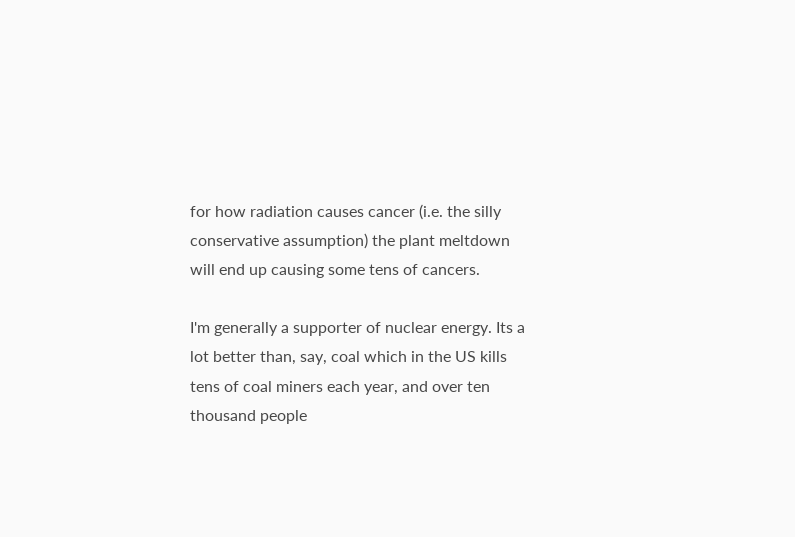for how radiation causes cancer (i.e. the silly conservative assumption) the plant meltdown will end up causing some tens of cancers.

I'm generally a supporter of nuclear energy. Its a lot better than, say, coal which in the US kills tens of coal miners each year, and over ten thousand people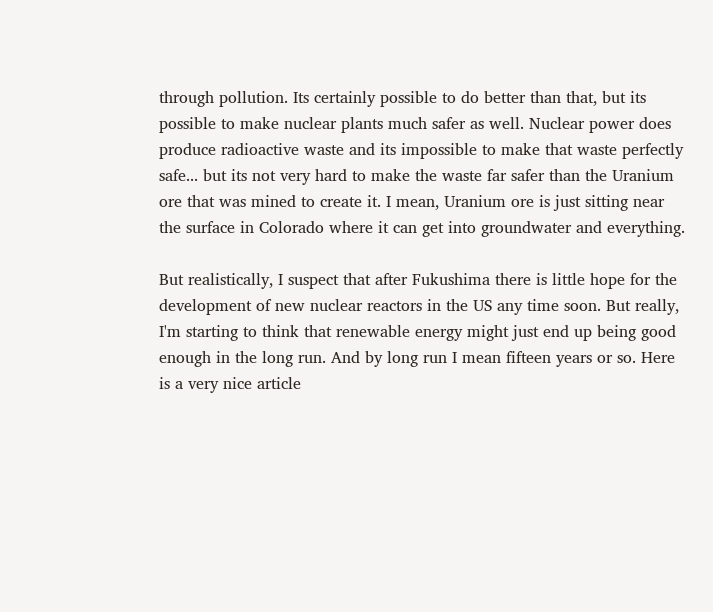through pollution. Its certainly possible to do better than that, but its possible to make nuclear plants much safer as well. Nuclear power does produce radioactive waste and its impossible to make that waste perfectly safe... but its not very hard to make the waste far safer than the Uranium ore that was mined to create it. I mean, Uranium ore is just sitting near the surface in Colorado where it can get into groundwater and everything.

But realistically, I suspect that after Fukushima there is little hope for the development of new nuclear reactors in the US any time soon. But really, I'm starting to think that renewable energy might just end up being good enough in the long run. And by long run I mean fifteen years or so. Here is a very nice article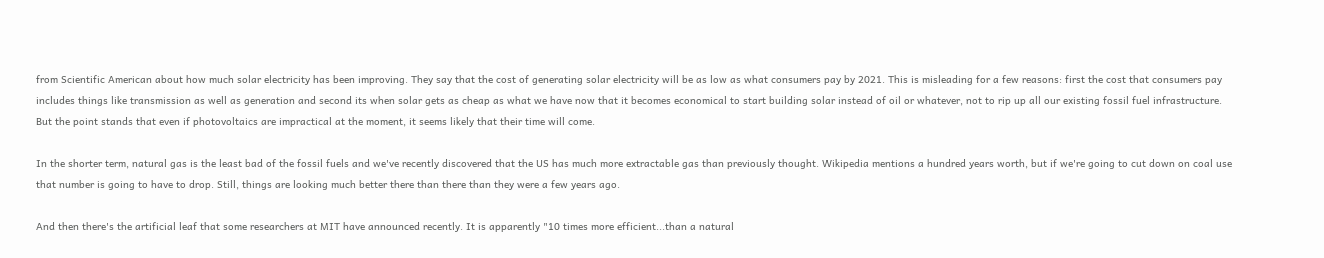from Scientific American about how much solar electricity has been improving. They say that the cost of generating solar electricity will be as low as what consumers pay by 2021. This is misleading for a few reasons: first the cost that consumers pay includes things like transmission as well as generation and second its when solar gets as cheap as what we have now that it becomes economical to start building solar instead of oil or whatever, not to rip up all our existing fossil fuel infrastructure. But the point stands that even if photovoltaics are impractical at the moment, it seems likely that their time will come.

In the shorter term, natural gas is the least bad of the fossil fuels and we've recently discovered that the US has much more extractable gas than previously thought. Wikipedia mentions a hundred years worth, but if we're going to cut down on coal use that number is going to have to drop. Still, things are looking much better there than there than they were a few years ago.

And then there's the artificial leaf that some researchers at MIT have announced recently. It is apparently "10 times more efficient...than a natural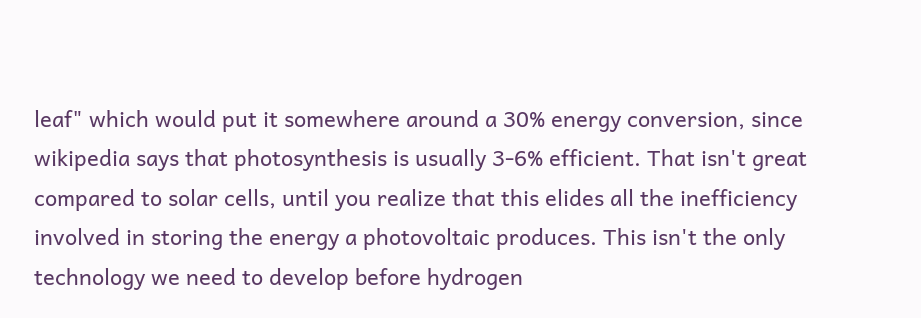leaf" which would put it somewhere around a 30% energy conversion, since wikipedia says that photosynthesis is usually 3-6% efficient. That isn't great compared to solar cells, until you realize that this elides all the inefficiency involved in storing the energy a photovoltaic produces. This isn't the only technology we need to develop before hydrogen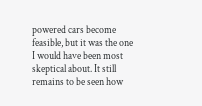powered cars become feasible, but it was the one I would have been most skeptical about. It still remains to be seen how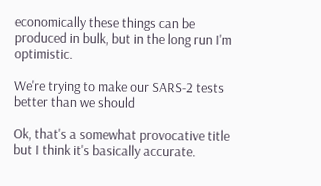economically these things can be produced in bulk, but in the long run I'm optimistic.

We're trying to make our SARS-2 tests better than we should

Ok, that's a somewhat provocative title but I think it's basically accurate.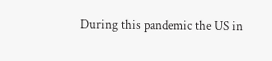During this pandemic the US in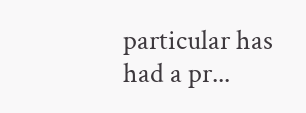particular has had a pr...